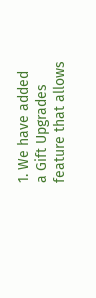1. We have added a Gift Upgrades feature that allows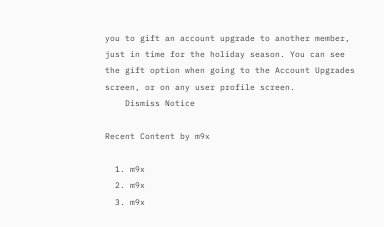you to gift an account upgrade to another member, just in time for the holiday season. You can see the gift option when going to the Account Upgrades screen, or on any user profile screen.
    Dismiss Notice

Recent Content by m9x

  1. m9x
  2. m9x
  3. m9x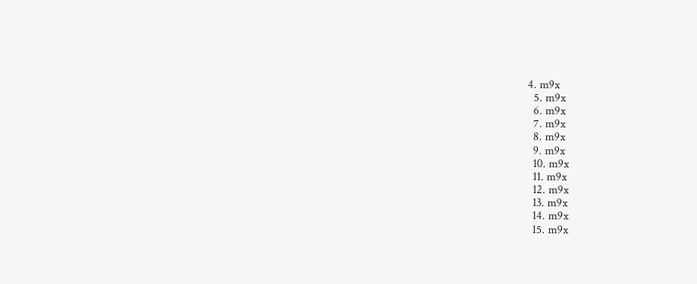4. m9x
  5. m9x
  6. m9x
  7. m9x
  8. m9x
  9. m9x
  10. m9x
  11. m9x
  12. m9x
  13. m9x
  14. m9x
  15. m9x